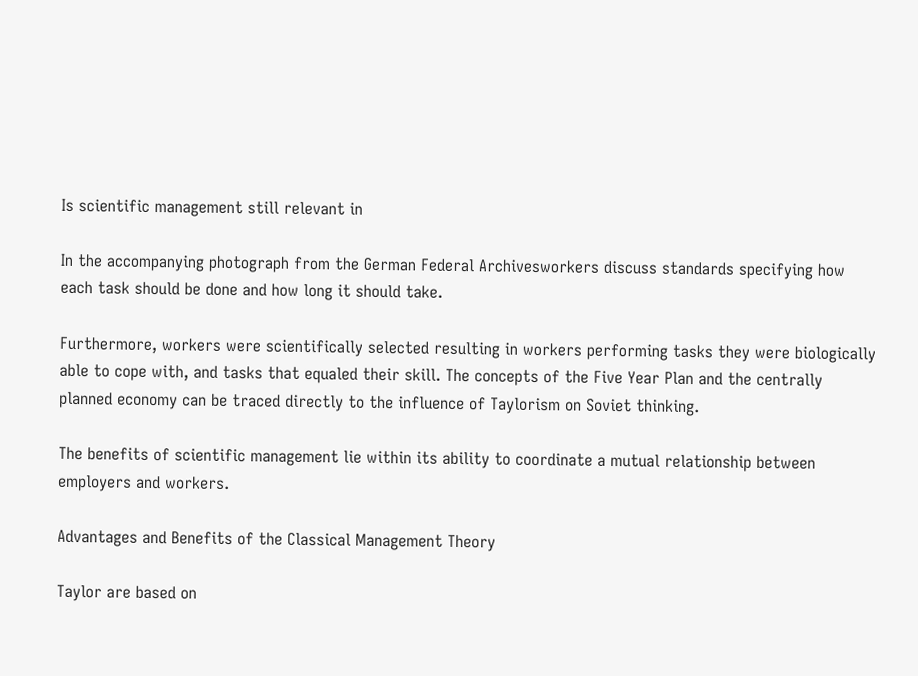Is scientific management still relevant in

In the accompanying photograph from the German Federal Archivesworkers discuss standards specifying how each task should be done and how long it should take.

Furthermore, workers were scientifically selected resulting in workers performing tasks they were biologically able to cope with, and tasks that equaled their skill. The concepts of the Five Year Plan and the centrally planned economy can be traced directly to the influence of Taylorism on Soviet thinking.

The benefits of scientific management lie within its ability to coordinate a mutual relationship between employers and workers.

Advantages and Benefits of the Classical Management Theory

Taylor are based on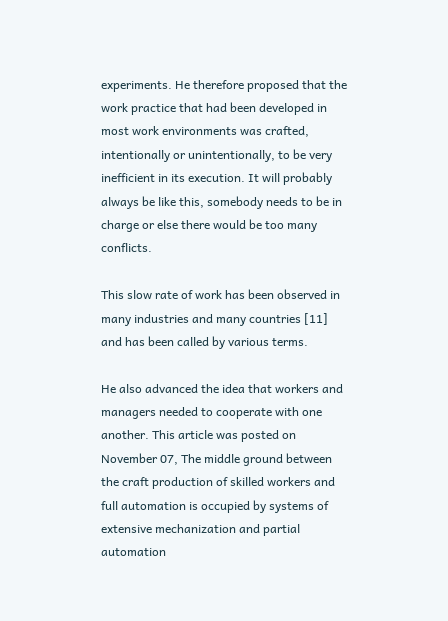experiments. He therefore proposed that the work practice that had been developed in most work environments was crafted, intentionally or unintentionally, to be very inefficient in its execution. It will probably always be like this, somebody needs to be in charge or else there would be too many conflicts.

This slow rate of work has been observed in many industries and many countries [11] and has been called by various terms.

He also advanced the idea that workers and managers needed to cooperate with one another. This article was posted on November 07, The middle ground between the craft production of skilled workers and full automation is occupied by systems of extensive mechanization and partial automation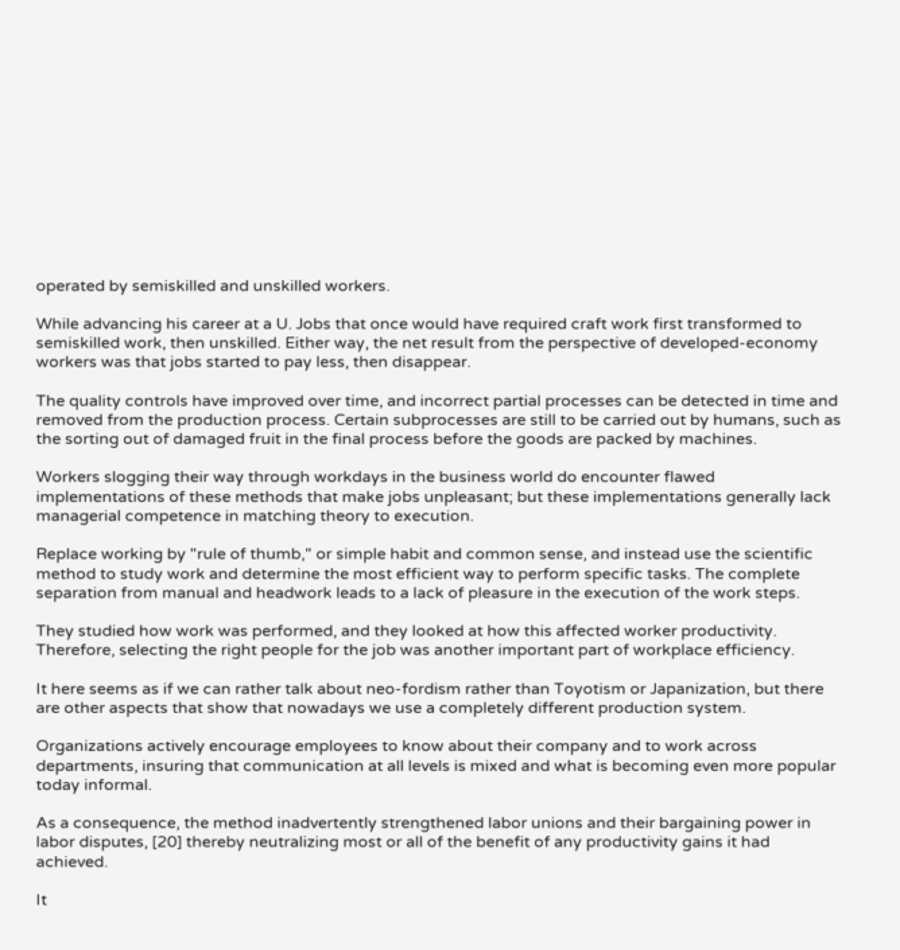operated by semiskilled and unskilled workers.

While advancing his career at a U. Jobs that once would have required craft work first transformed to semiskilled work, then unskilled. Either way, the net result from the perspective of developed-economy workers was that jobs started to pay less, then disappear.

The quality controls have improved over time, and incorrect partial processes can be detected in time and removed from the production process. Certain subprocesses are still to be carried out by humans, such as the sorting out of damaged fruit in the final process before the goods are packed by machines.

Workers slogging their way through workdays in the business world do encounter flawed implementations of these methods that make jobs unpleasant; but these implementations generally lack managerial competence in matching theory to execution.

Replace working by "rule of thumb," or simple habit and common sense, and instead use the scientific method to study work and determine the most efficient way to perform specific tasks. The complete separation from manual and headwork leads to a lack of pleasure in the execution of the work steps.

They studied how work was performed, and they looked at how this affected worker productivity. Therefore, selecting the right people for the job was another important part of workplace efficiency.

It here seems as if we can rather talk about neo-fordism rather than Toyotism or Japanization, but there are other aspects that show that nowadays we use a completely different production system.

Organizations actively encourage employees to know about their company and to work across departments, insuring that communication at all levels is mixed and what is becoming even more popular today informal.

As a consequence, the method inadvertently strengthened labor unions and their bargaining power in labor disputes, [20] thereby neutralizing most or all of the benefit of any productivity gains it had achieved.

It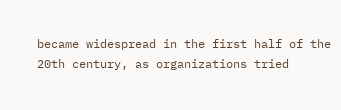became widespread in the first half of the 20th century, as organizations tried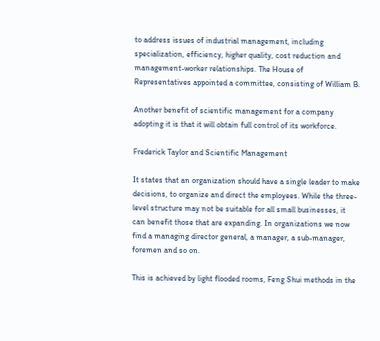to address issues of industrial management, including specialization, efficiency, higher quality, cost reduction and management-worker relationships. The House of Representatives appointed a committee, consisting of William B.

Another benefit of scientific management for a company adopting it is that it will obtain full control of its workforce.

Frederick Taylor and Scientific Management

It states that an organization should have a single leader to make decisions, to organize and direct the employees. While the three-level structure may not be suitable for all small businesses, it can benefit those that are expanding. In organizations we now find a managing director general, a manager, a sub-manager, foremen and so on.

This is achieved by light flooded rooms, Feng Shui methods in the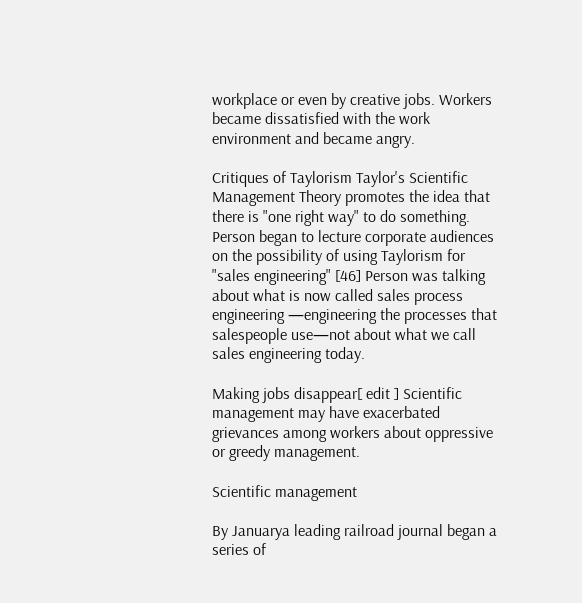workplace or even by creative jobs. Workers became dissatisfied with the work environment and became angry.

Critiques of Taylorism Taylor's Scientific Management Theory promotes the idea that there is "one right way" to do something. Person began to lecture corporate audiences on the possibility of using Taylorism for "sales engineering" [46] Person was talking about what is now called sales process engineering —engineering the processes that salespeople use—not about what we call sales engineering today.

Making jobs disappear[ edit ] Scientific management may have exacerbated grievances among workers about oppressive or greedy management.

Scientific management

By Januarya leading railroad journal began a series of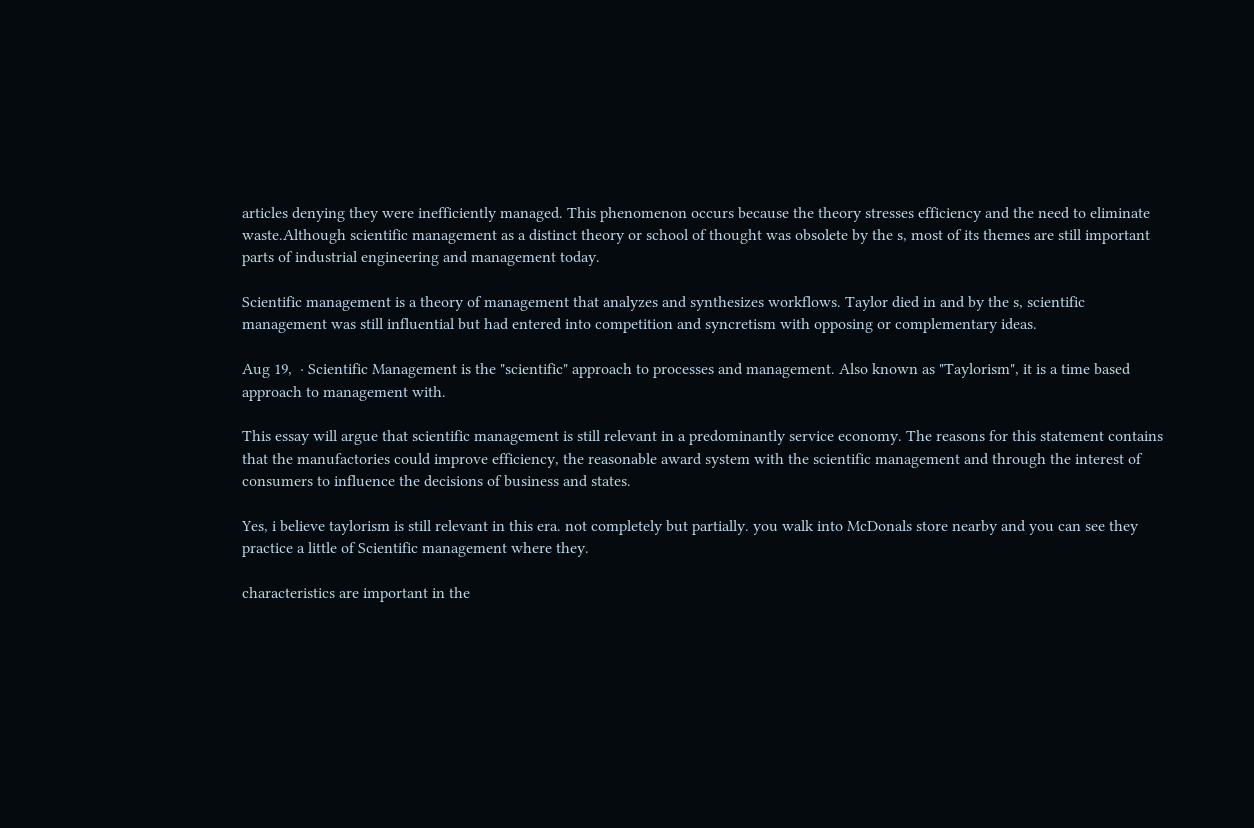articles denying they were inefficiently managed. This phenomenon occurs because the theory stresses efficiency and the need to eliminate waste.Although scientific management as a distinct theory or school of thought was obsolete by the s, most of its themes are still important parts of industrial engineering and management today.

Scientific management is a theory of management that analyzes and synthesizes workflows. Taylor died in and by the s, scientific management was still influential but had entered into competition and syncretism with opposing or complementary ideas.

Aug 19,  · Scientific Management is the "scientific" approach to processes and management. Also known as "Taylorism", it is a time based approach to management with.

This essay will argue that scientific management is still relevant in a predominantly service economy. The reasons for this statement contains that the manufactories could improve efficiency, the reasonable award system with the scientific management and through the interest of consumers to influence the decisions of business and states.

Yes, i believe taylorism is still relevant in this era. not completely but partially. you walk into McDonals store nearby and you can see they practice a little of Scientific management where they.

characteristics are important in the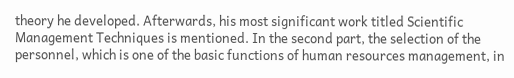theory he developed. Afterwards, his most significant work titled Scientific Management Techniques is mentioned. In the second part, the selection of the personnel, which is one of the basic functions of human resources management, in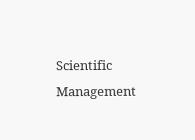Scientific Management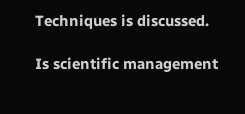Techniques is discussed.

Is scientific management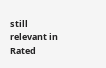still relevant in
Rated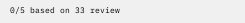0/5 based on 33 review